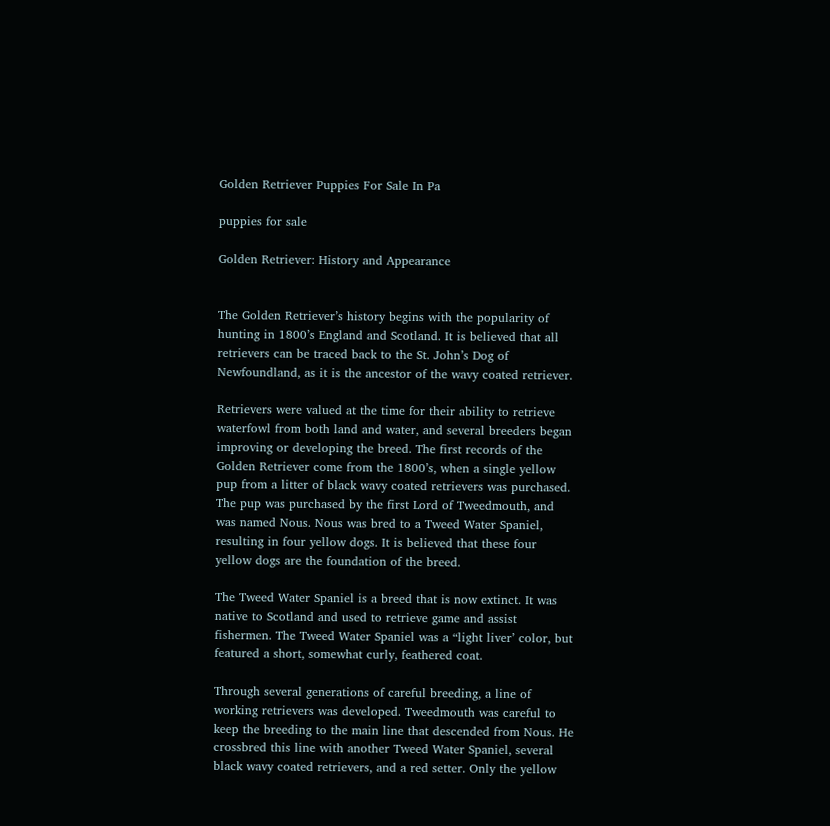Golden Retriever Puppies For Sale In Pa

puppies for sale

Golden Retriever: History and Appearance


The Golden Retriever’s history begins with the popularity of hunting in 1800’s England and Scotland. It is believed that all retrievers can be traced back to the St. John’s Dog of Newfoundland, as it is the ancestor of the wavy coated retriever.

Retrievers were valued at the time for their ability to retrieve waterfowl from both land and water, and several breeders began improving or developing the breed. The first records of the Golden Retriever come from the 1800’s, when a single yellow pup from a litter of black wavy coated retrievers was purchased. The pup was purchased by the first Lord of Tweedmouth, and was named Nous. Nous was bred to a Tweed Water Spaniel, resulting in four yellow dogs. It is believed that these four yellow dogs are the foundation of the breed.

The Tweed Water Spaniel is a breed that is now extinct. It was native to Scotland and used to retrieve game and assist fishermen. The Tweed Water Spaniel was a “light liver’ color, but featured a short, somewhat curly, feathered coat.

Through several generations of careful breeding, a line of working retrievers was developed. Tweedmouth was careful to keep the breeding to the main line that descended from Nous. He crossbred this line with another Tweed Water Spaniel, several black wavy coated retrievers, and a red setter. Only the yellow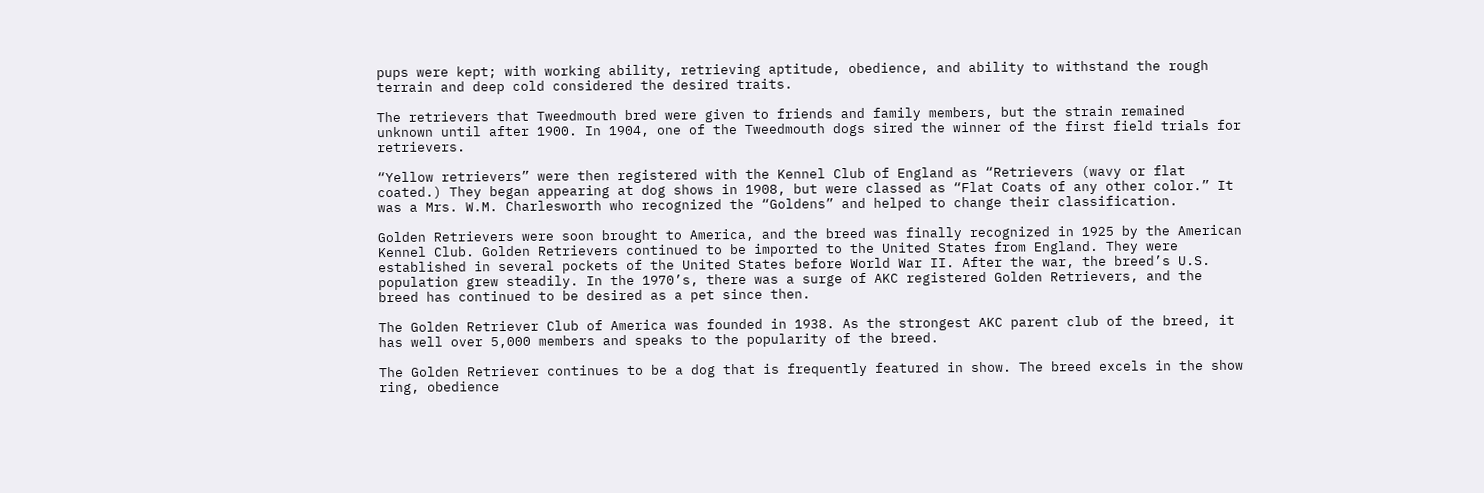pups were kept; with working ability, retrieving aptitude, obedience, and ability to withstand the rough terrain and deep cold considered the desired traits.

The retrievers that Tweedmouth bred were given to friends and family members, but the strain remained unknown until after 1900. In 1904, one of the Tweedmouth dogs sired the winner of the first field trials for retrievers.

“Yellow retrievers” were then registered with the Kennel Club of England as “Retrievers (wavy or flat coated.) They began appearing at dog shows in 1908, but were classed as “Flat Coats of any other color.” It was a Mrs. W.M. Charlesworth who recognized the “Goldens” and helped to change their classification.

Golden Retrievers were soon brought to America, and the breed was finally recognized in 1925 by the American Kennel Club. Golden Retrievers continued to be imported to the United States from England. They were established in several pockets of the United States before World War II. After the war, the breed’s U.S. population grew steadily. In the 1970’s, there was a surge of AKC registered Golden Retrievers, and the breed has continued to be desired as a pet since then.

The Golden Retriever Club of America was founded in 1938. As the strongest AKC parent club of the breed, it has well over 5,000 members and speaks to the popularity of the breed.

The Golden Retriever continues to be a dog that is frequently featured in show. The breed excels in the show ring, obedience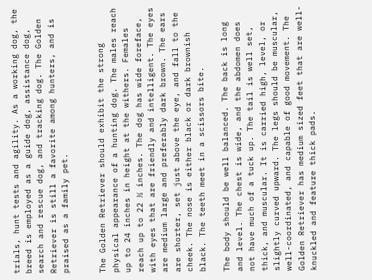trials, hunt tests and agility. As a working dog, the breed is employed as a guide dog, assistance dog, search and rescue dog, and tracking dog. The Golden Retriever is still a favorite among hunters, and is praised as a family pet.


The Golden Retriever should exhibit the strong physical appearance of a hunting dog. The males reach up to 24 inches in height at the withers. Females reach up to 22 ½ inches. The dog has wide foreface, with eyes that are friendly and intelligent. The eyes are medium large and preferably dark brown. The ears are shorter, set just above the eye, and fall to the cheek. The nose is either black or dark brownish black. The teeth meet in a scissors bite.

The body should be well balanced. The back is long and level. The chest is wide, and the abdomen does not have much of a tuck up. The tail is well set, thick, and muscular. It is carried high, level, or slightly curved upward. The legs should be muscular, well-coordinated, and capable of good movement. The Golden Retriever has medium sized feet that are well-knuckled and feature thick pads.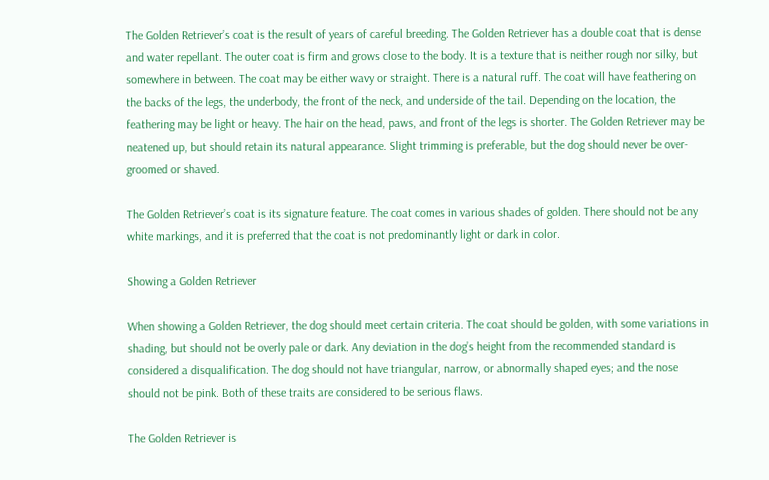The Golden Retriever’s coat is the result of years of careful breeding. The Golden Retriever has a double coat that is dense and water repellant. The outer coat is firm and grows close to the body. It is a texture that is neither rough nor silky, but somewhere in between. The coat may be either wavy or straight. There is a natural ruff. The coat will have feathering on the backs of the legs, the underbody, the front of the neck, and underside of the tail. Depending on the location, the feathering may be light or heavy. The hair on the head, paws, and front of the legs is shorter. The Golden Retriever may be neatened up, but should retain its natural appearance. Slight trimming is preferable, but the dog should never be over-groomed or shaved.

The Golden Retriever’s coat is its signature feature. The coat comes in various shades of golden. There should not be any white markings, and it is preferred that the coat is not predominantly light or dark in color.

Showing a Golden Retriever

When showing a Golden Retriever, the dog should meet certain criteria. The coat should be golden, with some variations in shading, but should not be overly pale or dark. Any deviation in the dog’s height from the recommended standard is considered a disqualification. The dog should not have triangular, narrow, or abnormally shaped eyes; and the nose should not be pink. Both of these traits are considered to be serious flaws.

The Golden Retriever is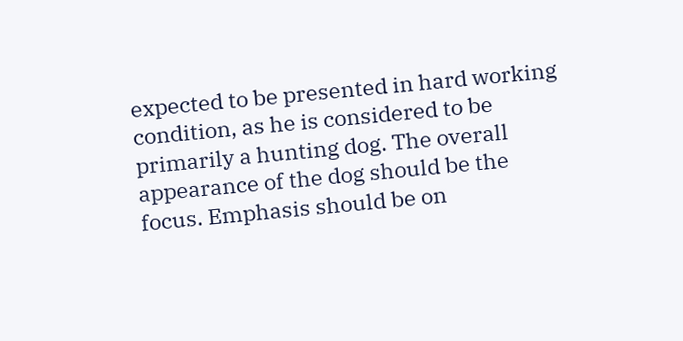expected to be presented in hard working condition, as he is considered to be primarily a hunting dog. The overall appearance of the dog should be the focus. Emphasis should be on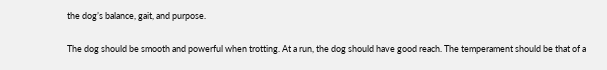the dog’s balance, gait, and purpose.

The dog should be smooth and powerful when trotting. At a run, the dog should have good reach. The temperament should be that of a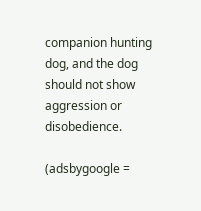companion hunting dog, and the dog should not show aggression or disobedience.

(adsbygoogle =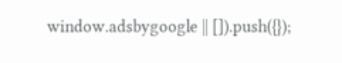window.adsbygoogle || []).push({});